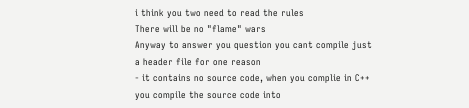i think you two need to read the rules
There will be no "flame" wars
Anyway to answer you question you cant compile just a header file for one reason
- it contains no source code, when you complie in C++ you compile the source code into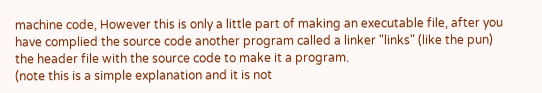machine code, However this is only a little part of making an executable file, after you have complied the source code another program called a linker "links" (like the pun) the header file with the source code to make it a program.
(note this is a simple explanation and it is not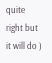quite right but it will do )